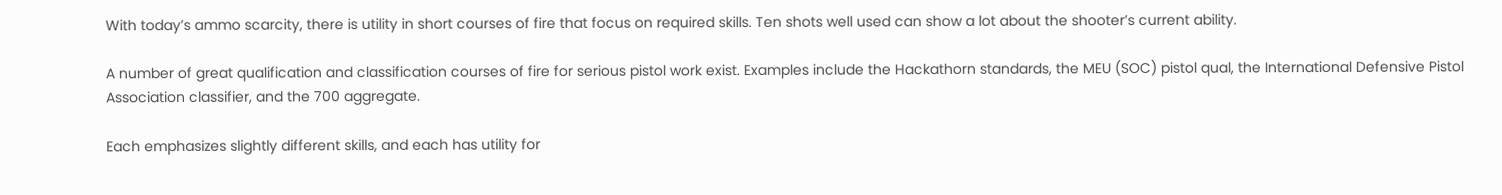With today’s ammo scarcity, there is utility in short courses of fire that focus on required skills. Ten shots well used can show a lot about the shooter’s current ability.

A number of great qualification and classification courses of fire for serious pistol work exist. Examples include the Hackathorn standards, the MEU (SOC) pistol qual, the International Defensive Pistol Association classifier, and the 700 aggregate.

Each emphasizes slightly different skills, and each has utility for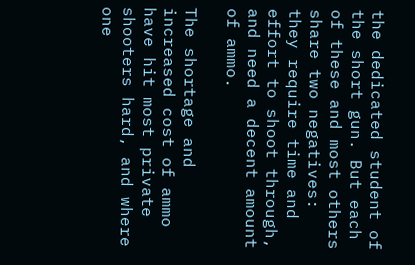the dedicated student of the short gun. But each of these and most others share two negatives: they require time and effort to shoot through, and need a decent amount of ammo.

The shortage and increased cost of ammo have hit most private shooters hard, and where one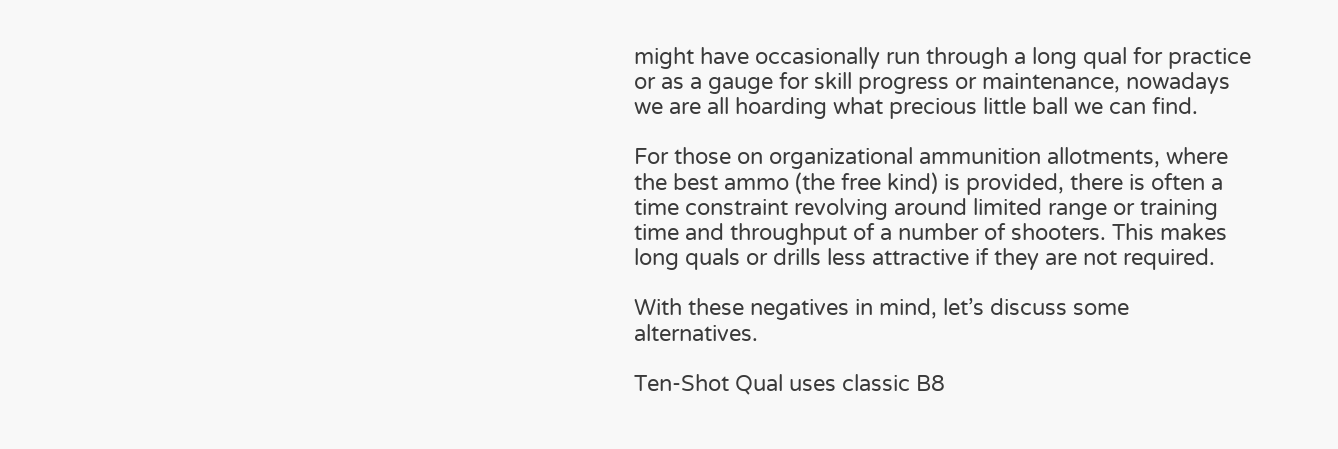might have occasionally run through a long qual for practice or as a gauge for skill progress or maintenance, nowadays we are all hoarding what precious little ball we can find.

For those on organizational ammunition allotments, where the best ammo (the free kind) is provided, there is often a time constraint revolving around limited range or training time and throughput of a number of shooters. This makes long quals or drills less attractive if they are not required.

With these negatives in mind, let’s discuss some alternatives.

Ten-Shot Qual uses classic B8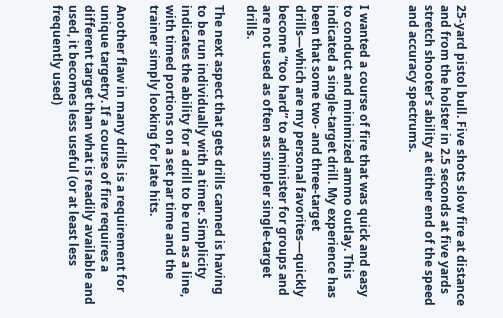25-yard pistol bull. Five shots slow fire at distance and from the holster in 2.5 seconds at five yards stretch shooter’s ability at either end of the speed and accuracy spectrums.


I wanted a course of fire that was quick and easy to conduct and minimized ammo outlay. This indicated a single-target drill. My experience has been that some two- and three-target drills—which are my personal favorites—quickly become “too hard” to administer for groups and are not used as often as simpler single-target drills.

The next aspect that gets drills canned is having to be run individually with a timer. Simplicity indicates the ability for a drill to be run as a line, with timed portions on a set par time and the trainer simply looking for late hits.

Another flaw in many drills is a requirement for unique targetry. If a course of fire requires a different target than what is readily available and used, it becomes less useful (or at least less frequently used)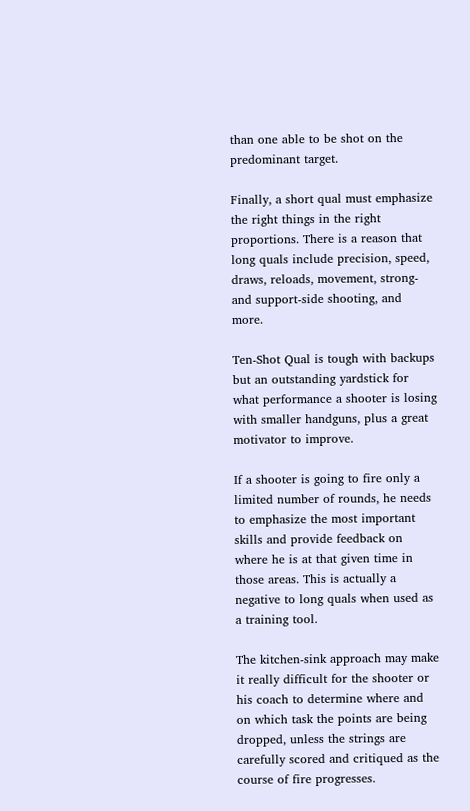than one able to be shot on the predominant target.

Finally, a short qual must emphasize the right things in the right proportions. There is a reason that long quals include precision, speed, draws, reloads, movement, strong- and support-side shooting, and more.

Ten-Shot Qual is tough with backups but an outstanding yardstick for what performance a shooter is losing with smaller handguns, plus a great motivator to improve.

If a shooter is going to fire only a limited number of rounds, he needs to emphasize the most important skills and provide feedback on where he is at that given time in those areas. This is actually a negative to long quals when used as a training tool.

The kitchen-sink approach may make it really difficult for the shooter or his coach to determine where and on which task the points are being dropped, unless the strings are carefully scored and critiqued as the course of fire progresses.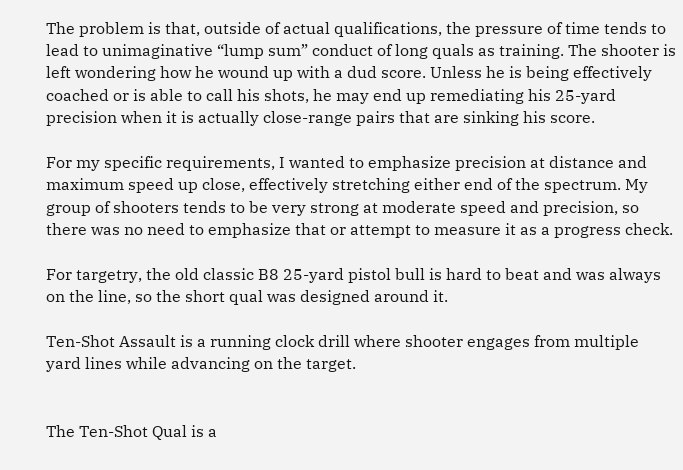The problem is that, outside of actual qualifications, the pressure of time tends to lead to unimaginative “lump sum” conduct of long quals as training. The shooter is left wondering how he wound up with a dud score. Unless he is being effectively coached or is able to call his shots, he may end up remediating his 25-yard precision when it is actually close-range pairs that are sinking his score.

For my specific requirements, I wanted to emphasize precision at distance and maximum speed up close, effectively stretching either end of the spectrum. My group of shooters tends to be very strong at moderate speed and precision, so there was no need to emphasize that or attempt to measure it as a progress check.

For targetry, the old classic B8 25-yard pistol bull is hard to beat and was always on the line, so the short qual was designed around it.

Ten-Shot Assault is a running clock drill where shooter engages from multiple yard lines while advancing on the target.


The Ten-Shot Qual is a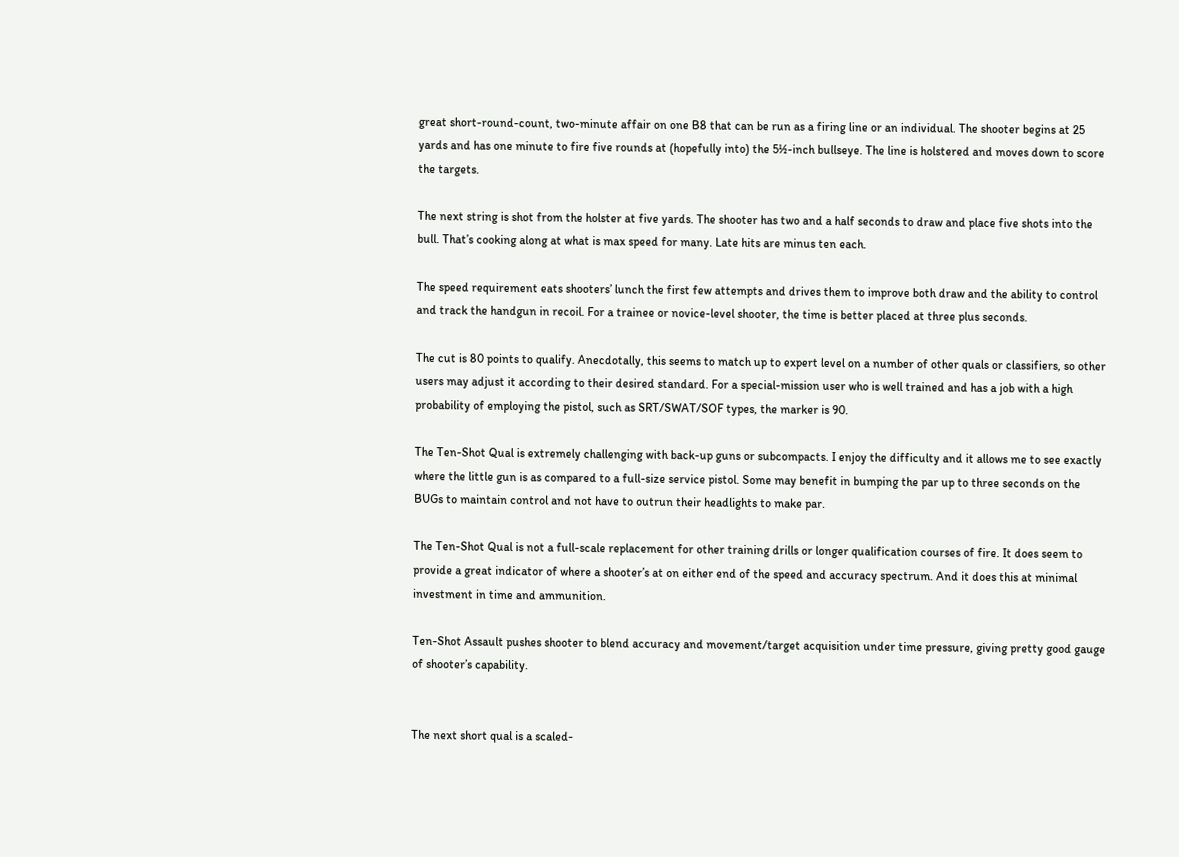great short-round-count, two-minute affair on one B8 that can be run as a firing line or an individual. The shooter begins at 25 yards and has one minute to fire five rounds at (hopefully into) the 5½-inch bullseye. The line is holstered and moves down to score the targets.

The next string is shot from the holster at five yards. The shooter has two and a half seconds to draw and place five shots into the bull. That’s cooking along at what is max speed for many. Late hits are minus ten each.

The speed requirement eats shooters’ lunch the first few attempts and drives them to improve both draw and the ability to control and track the handgun in recoil. For a trainee or novice-level shooter, the time is better placed at three plus seconds.

The cut is 80 points to qualify. Anecdotally, this seems to match up to expert level on a number of other quals or classifiers, so other users may adjust it according to their desired standard. For a special-mission user who is well trained and has a job with a high probability of employing the pistol, such as SRT/SWAT/SOF types, the marker is 90.

The Ten-Shot Qual is extremely challenging with back-up guns or subcompacts. I enjoy the difficulty and it allows me to see exactly where the little gun is as compared to a full-size service pistol. Some may benefit in bumping the par up to three seconds on the BUGs to maintain control and not have to outrun their headlights to make par.

The Ten-Shot Qual is not a full-scale replacement for other training drills or longer qualification courses of fire. It does seem to provide a great indicator of where a shooter’s at on either end of the speed and accuracy spectrum. And it does this at minimal investment in time and ammunition.

Ten-Shot Assault pushes shooter to blend accuracy and movement/target acquisition under time pressure, giving pretty good gauge of shooter’s capability.


The next short qual is a scaled-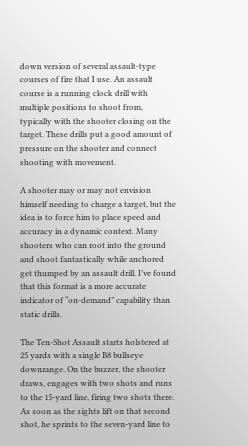down version of several assault-type courses of fire that I use. An assault course is a running clock drill with multiple positions to shoot from, typically with the shooter closing on the target. These drills put a good amount of pressure on the shooter and connect shooting with movement.

A shooter may or may not envision himself needing to charge a target, but the idea is to force him to place speed and accuracy in a dynamic context. Many shooters who can root into the ground and shoot fantastically while anchored get thumped by an assault drill. I’ve found that this format is a more accurate indicator of “on-demand” capability than static drills.

The Ten-Shot Assault starts holstered at 25 yards with a single B8 bullseye downrange. On the buzzer, the shooter draws, engages with two shots and runs to the 15-yard line, firing two shots there. As soon as the sights lift on that second shot, he sprints to the seven-yard line to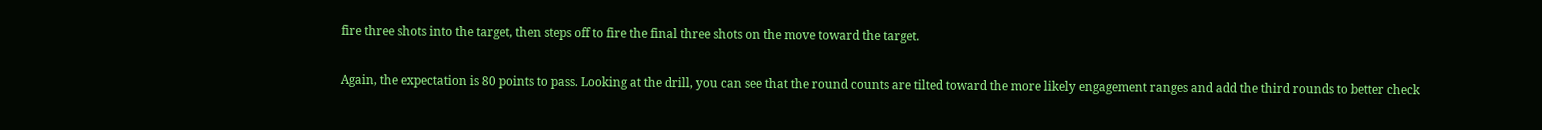fire three shots into the target, then steps off to fire the final three shots on the move toward the target.

Again, the expectation is 80 points to pass. Looking at the drill, you can see that the round counts are tilted toward the more likely engagement ranges and add the third rounds to better check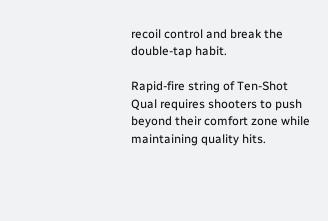recoil control and break the double-tap habit.

Rapid-fire string of Ten-Shot Qual requires shooters to push beyond their comfort zone while maintaining quality hits.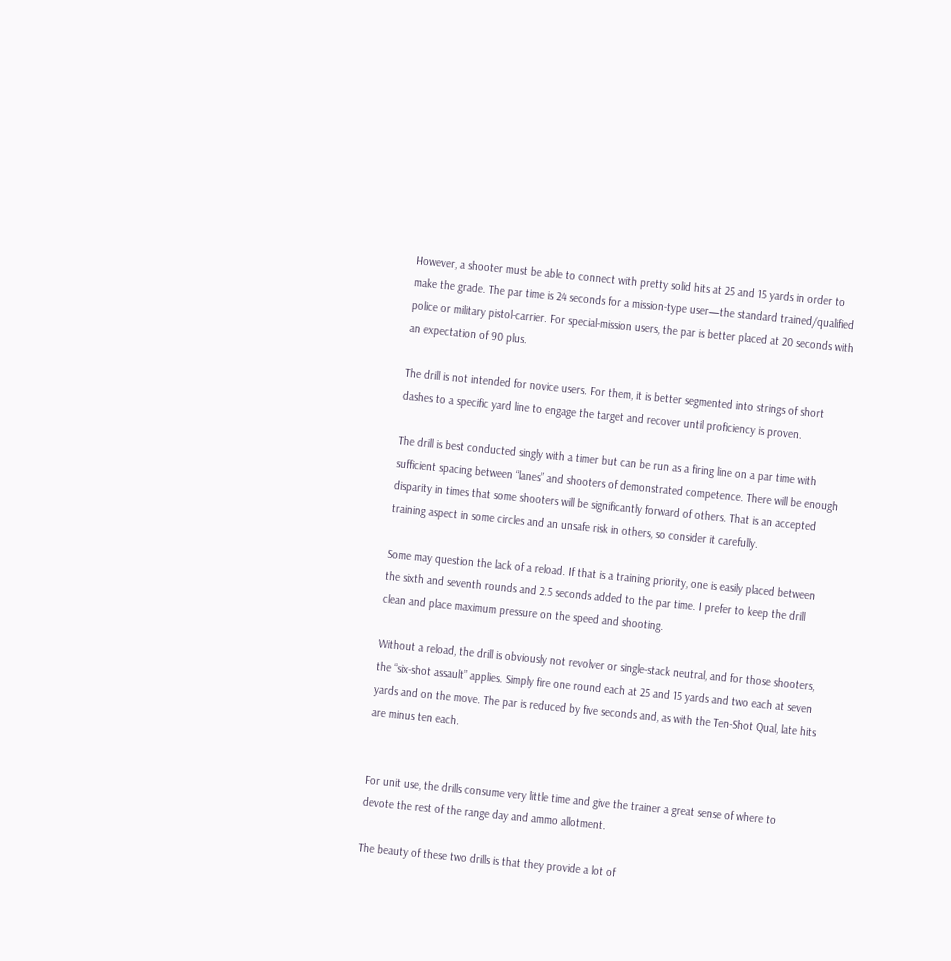However, a shooter must be able to connect with pretty solid hits at 25 and 15 yards in order to make the grade. The par time is 24 seconds for a mission-type user—the standard trained/qualified police or military pistol-carrier. For special-mission users, the par is better placed at 20 seconds with an expectation of 90 plus.

The drill is not intended for novice users. For them, it is better segmented into strings of short dashes to a specific yard line to engage the target and recover until proficiency is proven.

The drill is best conducted singly with a timer but can be run as a firing line on a par time with sufficient spacing between “lanes” and shooters of demonstrated competence. There will be enough disparity in times that some shooters will be significantly forward of others. That is an accepted training aspect in some circles and an unsafe risk in others, so consider it carefully.

Some may question the lack of a reload. If that is a training priority, one is easily placed between the sixth and seventh rounds and 2.5 seconds added to the par time. I prefer to keep the drill clean and place maximum pressure on the speed and shooting.

Without a reload, the drill is obviously not revolver or single-stack neutral, and for those shooters, the “six-shot assault” applies. Simply fire one round each at 25 and 15 yards and two each at seven yards and on the move. The par is reduced by five seconds and, as with the Ten-Shot Qual, late hits are minus ten each.


For unit use, the drills consume very little time and give the trainer a great sense of where to devote the rest of the range day and ammo allotment.

The beauty of these two drills is that they provide a lot of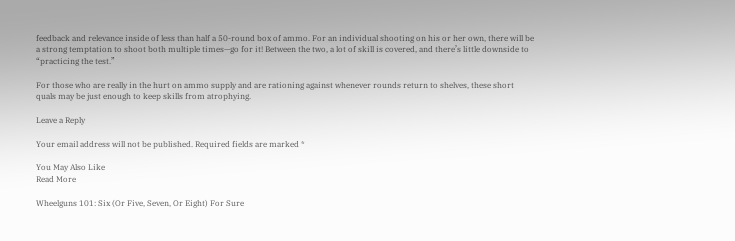feedback and relevance inside of less than half a 50-round box of ammo. For an individual shooting on his or her own, there will be a strong temptation to shoot both multiple times—go for it! Between the two, a lot of skill is covered, and there’s little downside to “practicing the test.”

For those who are really in the hurt on ammo supply and are rationing against whenever rounds return to shelves, these short quals may be just enough to keep skills from atrophying.

Leave a Reply

Your email address will not be published. Required fields are marked *

You May Also Like
Read More

Wheelguns 101: Six (Or Five, Seven, Or Eight) For Sure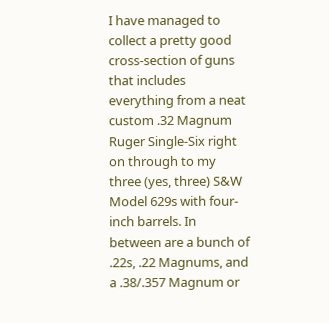I have managed to collect a pretty good cross-section of guns that includes everything from a neat custom .32 Magnum Ruger Single-Six right on through to my three (yes, three) S&W Model 629s with four-inch barrels. In between are a bunch of .22s, .22 Magnums, and a .38/.357 Magnum or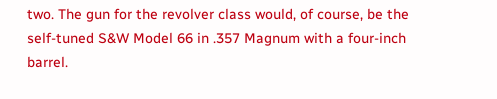two. The gun for the revolver class would, of course, be the self-tuned S&W Model 66 in .357 Magnum with a four-inch barrel.